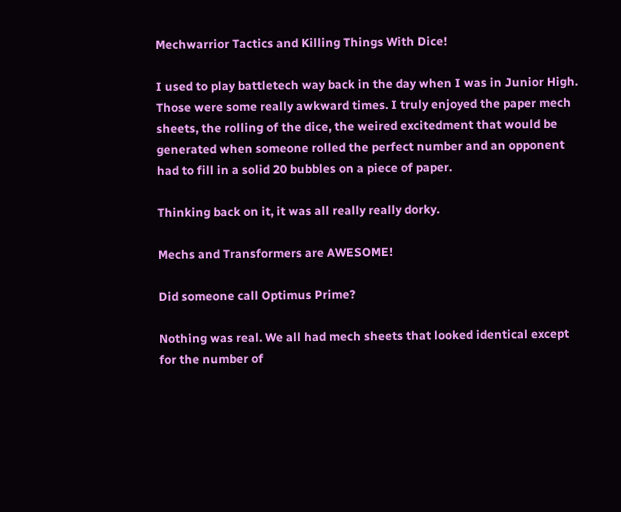Mechwarrior Tactics and Killing Things With Dice!

I used to play battletech way back in the day when I was in Junior High. Those were some really awkward times. I truly enjoyed the paper mech sheets, the rolling of the dice, the weired excitedment that would be generated when someone rolled the perfect number and an opponent had to fill in a solid 20 bubbles on a piece of paper.

Thinking back on it, it was all really really dorky.

Mechs and Transformers are AWESOME!

Did someone call Optimus Prime?

Nothing was real. We all had mech sheets that looked identical except for the number of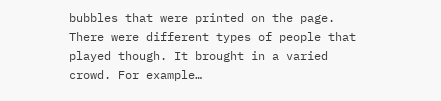bubbles that were printed on the page. There were different types of people that played though. It brought in a varied crowd. For example…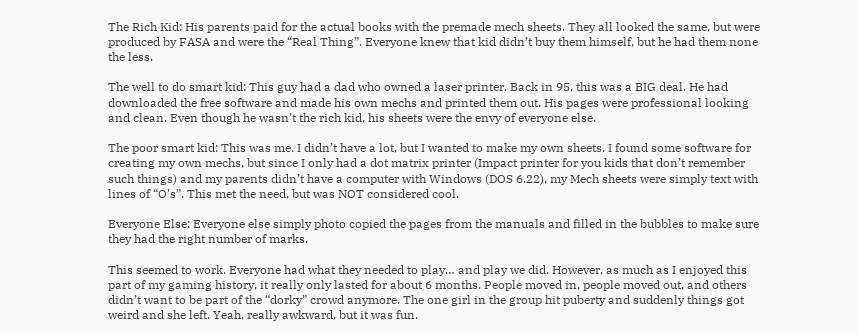The Rich Kid: His parents paid for the actual books with the premade mech sheets. They all looked the same, but were produced by FASA and were the “Real Thing”. Everyone knew that kid didn’t buy them himself, but he had them none the less.

The well to do smart kid: This guy had a dad who owned a laser printer. Back in 95, this was a BIG deal. He had downloaded the free software and made his own mechs and printed them out. His pages were professional looking and clean. Even though he wasn’t the rich kid, his sheets were the envy of everyone else.

The poor smart kid: This was me. I didn’t have a lot, but I wanted to make my own sheets. I found some software for creating my own mechs, but since I only had a dot matrix printer (Impact printer for you kids that don’t remember such things) and my parents didn’t have a computer with Windows (DOS 6.22), my Mech sheets were simply text with lines of “O’s”. This met the need, but was NOT considered cool.

Everyone Else: Everyone else simply photo copied the pages from the manuals and filled in the bubbles to make sure they had the right number of marks.

This seemed to work. Everyone had what they needed to play… and play we did. However, as much as I enjoyed this part of my gaming history, it really only lasted for about 6 months. People moved in, people moved out, and others didn’t want to be part of the “dorky” crowd anymore. The one girl in the group hit puberty and suddenly things got weird and she left. Yeah, really awkward, but it was fun.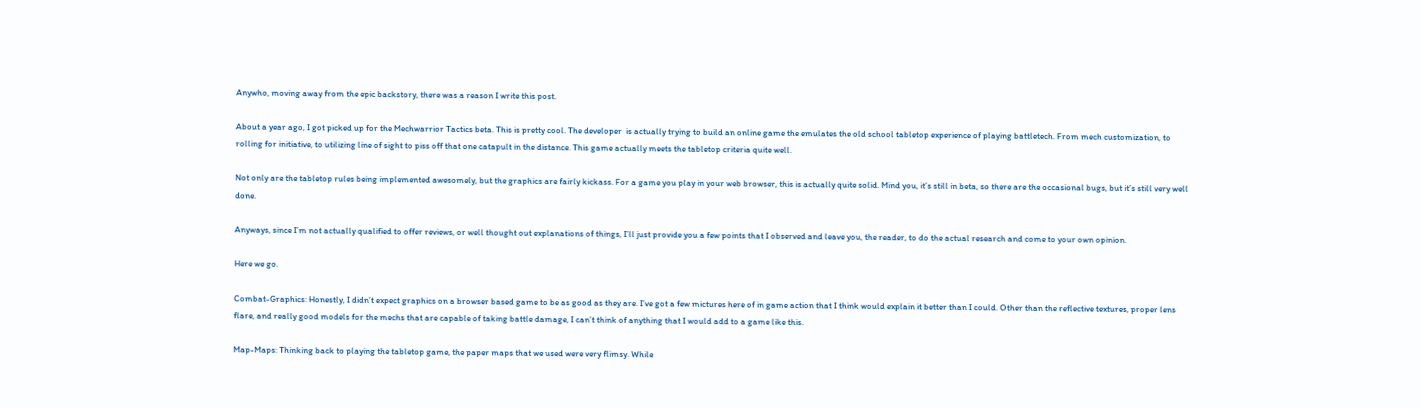Anywho, moving away from the epic backstory, there was a reason I write this post.

About a year ago, I got picked up for the Mechwarrior Tactics beta. This is pretty cool. The developer  is actually trying to build an online game the emulates the old school tabletop experience of playing battletech. From mech customization, to rolling for initiative, to utilizing line of sight to piss off that one catapult in the distance. This game actually meets the tabletop criteria quite well.

Not only are the tabletop rules being implemented awesomely, but the graphics are fairly kickass. For a game you play in your web browser, this is actually quite solid. Mind you, it’s still in beta, so there are the occasional bugs, but it’s still very well done.

Anyways, since I’m not actually qualified to offer reviews, or well thought out explanations of things, I’ll just provide you a few points that I observed and leave you, the reader, to do the actual research and come to your own opinion.

Here we go.

Combat-Graphics: Honestly, I didn’t expect graphics on a browser based game to be as good as they are. I’ve got a few mictures here of in game action that I think would explain it better than I could. Other than the reflective textures, proper lens flare, and really good models for the mechs that are capable of taking battle damage, I can’t think of anything that I would add to a game like this.

Map-Maps: Thinking back to playing the tabletop game, the paper maps that we used were very flimsy. While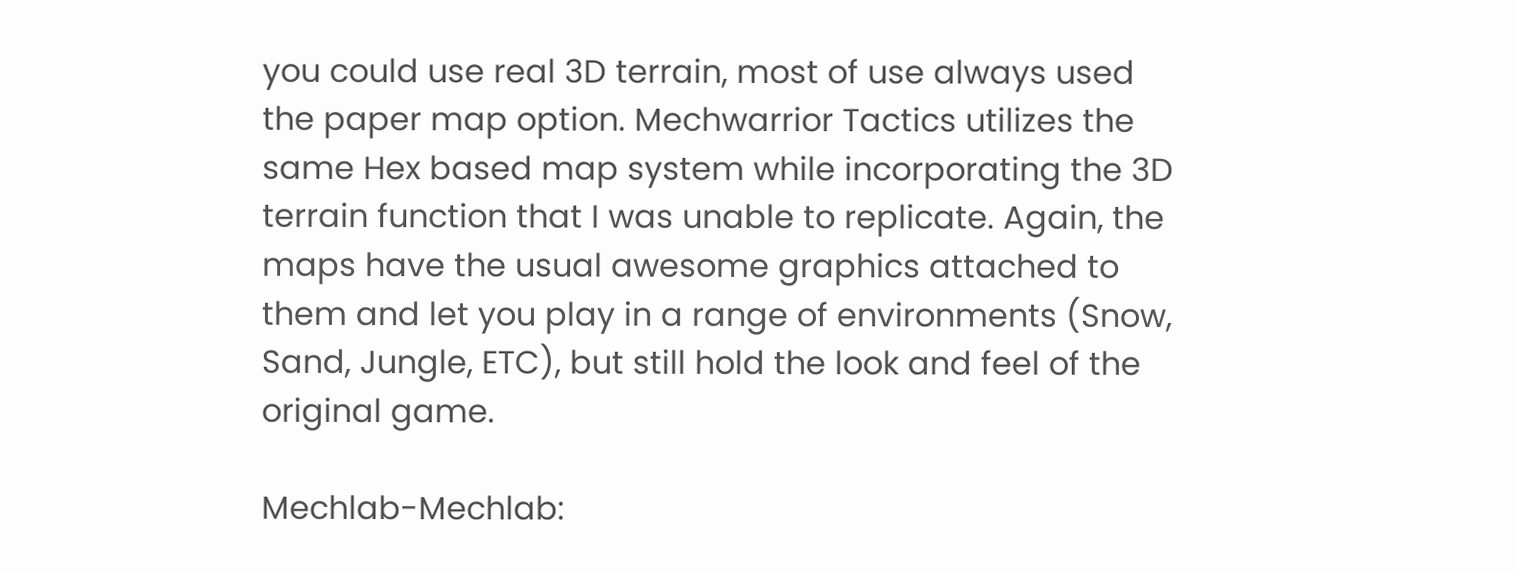you could use real 3D terrain, most of use always used the paper map option. Mechwarrior Tactics utilizes the same Hex based map system while incorporating the 3D terrain function that I was unable to replicate. Again, the maps have the usual awesome graphics attached to them and let you play in a range of environments (Snow, Sand, Jungle, ETC), but still hold the look and feel of the original game.

Mechlab-Mechlab: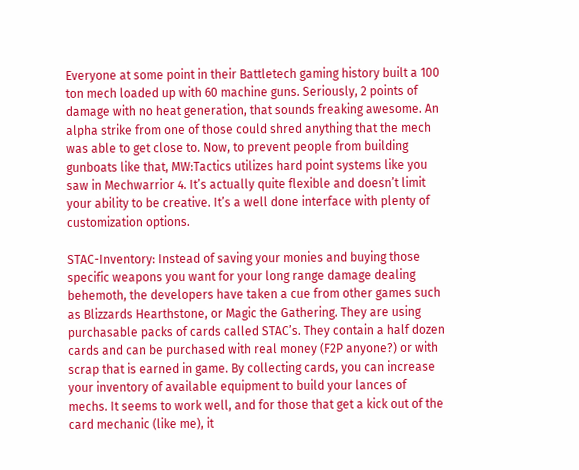Everyone at some point in their Battletech gaming history built a 100 ton mech loaded up with 60 machine guns. Seriously, 2 points of damage with no heat generation, that sounds freaking awesome. An alpha strike from one of those could shred anything that the mech was able to get close to. Now, to prevent people from building gunboats like that, MW:Tactics utilizes hard point systems like you saw in Mechwarrior 4. It’s actually quite flexible and doesn’t limit your ability to be creative. It’s a well done interface with plenty of customization options.

STAC-Inventory: Instead of saving your monies and buying those specific weapons you want for your long range damage dealing behemoth, the developers have taken a cue from other games such as Blizzards Hearthstone, or Magic the Gathering. They are using purchasable packs of cards called STAC’s. They contain a half dozen cards and can be purchased with real money (F2P anyone?) or with scrap that is earned in game. By collecting cards, you can increase your inventory of available equipment to build your lances of mechs. It seems to work well, and for those that get a kick out of the card mechanic (like me), it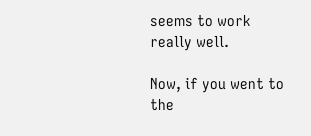seems to work really well.

Now, if you went to the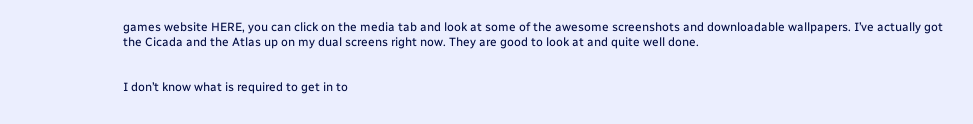games website HERE, you can click on the media tab and look at some of the awesome screenshots and downloadable wallpapers. I’ve actually got the Cicada and the Atlas up on my dual screens right now. They are good to look at and quite well done.


I don’t know what is required to get in to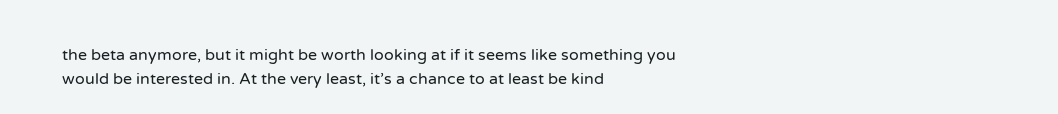the beta anymore, but it might be worth looking at if it seems like something you would be interested in. At the very least, it’s a chance to at least be kind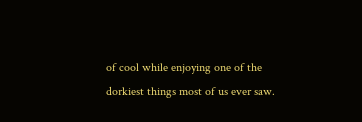of cool while enjoying one of the dorkiest things most of us ever saw.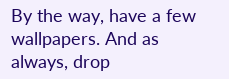By the way, have a few wallpapers. And as always, drop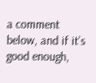a comment below, and if it’s good enough,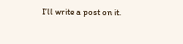I’ll write a post on it.